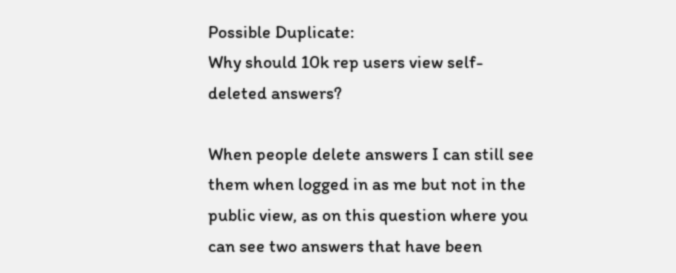Possible Duplicate:
Why should 10k rep users view self-deleted answers?

When people delete answers I can still see them when logged in as me but not in the public view, as on this question where you can see two answers that have been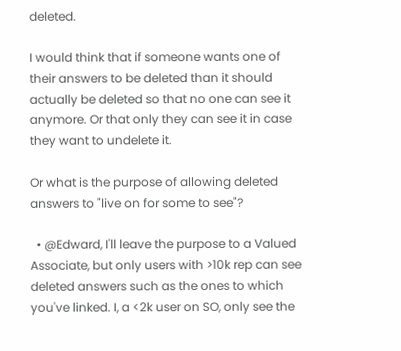deleted.

I would think that if someone wants one of their answers to be deleted than it should actually be deleted so that no one can see it anymore. Or that only they can see it in case they want to undelete it.

Or what is the purpose of allowing deleted answers to "live on for some to see"?

  • @Edward, I'll leave the purpose to a Valued Associate, but only users with >10k rep can see deleted answers such as the ones to which you've linked. I, a <2k user on SO, only see the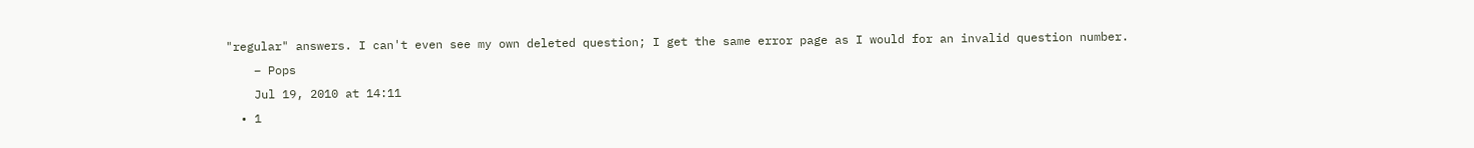"regular" answers. I can't even see my own deleted question; I get the same error page as I would for an invalid question number.
    – Pops
    Jul 19, 2010 at 14:11
  • 1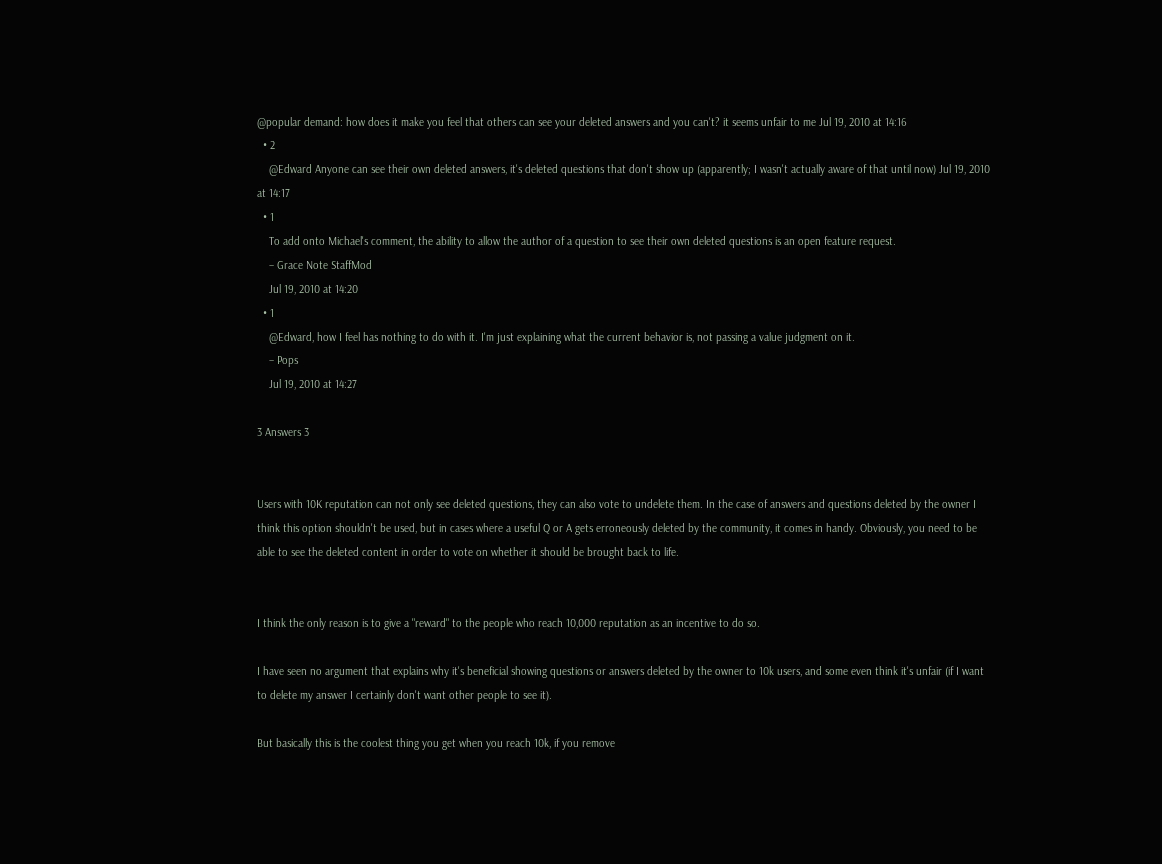@popular demand: how does it make you feel that others can see your deleted answers and you can't? it seems unfair to me Jul 19, 2010 at 14:16
  • 2
    @Edward Anyone can see their own deleted answers, it's deleted questions that don't show up (apparently; I wasn't actually aware of that until now) Jul 19, 2010 at 14:17
  • 1
    To add onto Michael's comment, the ability to allow the author of a question to see their own deleted questions is an open feature request.
    – Grace Note StaffMod
    Jul 19, 2010 at 14:20
  • 1
    @Edward, how I feel has nothing to do with it. I'm just explaining what the current behavior is, not passing a value judgment on it.
    – Pops
    Jul 19, 2010 at 14:27

3 Answers 3


Users with 10K reputation can not only see deleted questions, they can also vote to undelete them. In the case of answers and questions deleted by the owner I think this option shouldn't be used, but in cases where a useful Q or A gets erroneously deleted by the community, it comes in handy. Obviously, you need to be able to see the deleted content in order to vote on whether it should be brought back to life.


I think the only reason is to give a "reward" to the people who reach 10,000 reputation as an incentive to do so.

I have seen no argument that explains why it's beneficial showing questions or answers deleted by the owner to 10k users, and some even think it's unfair (if I want to delete my answer I certainly don't want other people to see it).

But basically this is the coolest thing you get when you reach 10k, if you remove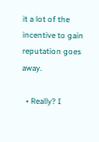it a lot of the incentive to gain reputation goes away.

  • Really? I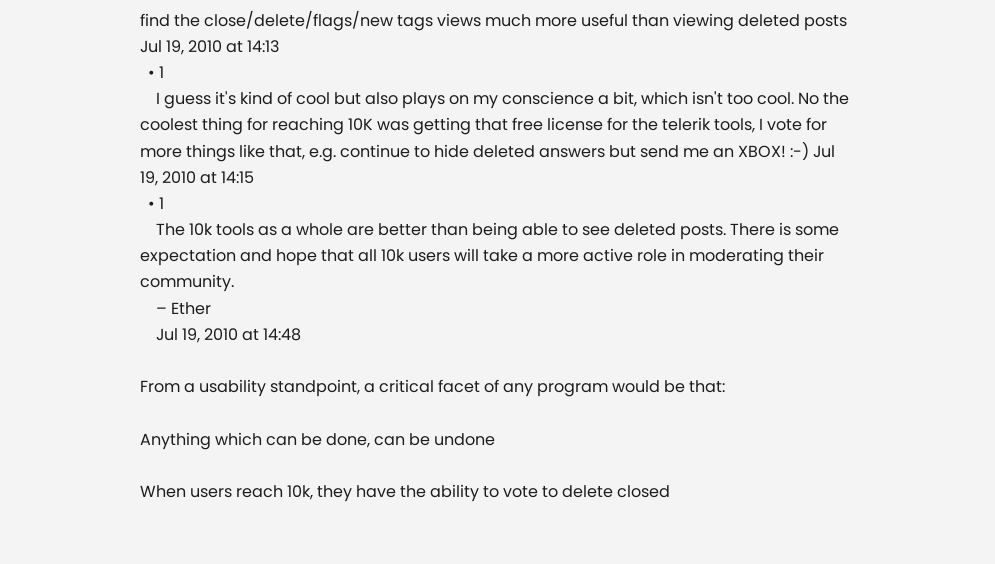find the close/delete/flags/new tags views much more useful than viewing deleted posts Jul 19, 2010 at 14:13
  • 1
    I guess it's kind of cool but also plays on my conscience a bit, which isn't too cool. No the coolest thing for reaching 10K was getting that free license for the telerik tools, I vote for more things like that, e.g. continue to hide deleted answers but send me an XBOX! :-) Jul 19, 2010 at 14:15
  • 1
    The 10k tools as a whole are better than being able to see deleted posts. There is some expectation and hope that all 10k users will take a more active role in moderating their community.
    – Ether
    Jul 19, 2010 at 14:48

From a usability standpoint, a critical facet of any program would be that:

Anything which can be done, can be undone

When users reach 10k, they have the ability to vote to delete closed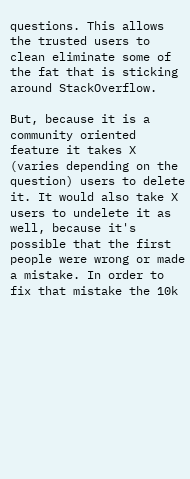questions. This allows the trusted users to clean eliminate some of the fat that is sticking around StackOverflow.

But, because it is a community oriented feature it takes X (varies depending on the question) users to delete it. It would also take X users to undelete it as well, because it's possible that the first people were wrong or made a mistake. In order to fix that mistake the 10k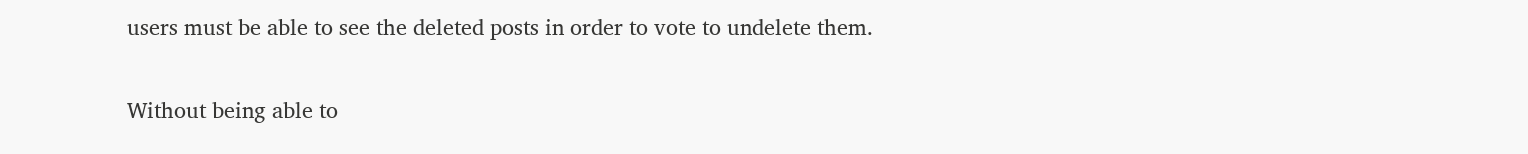users must be able to see the deleted posts in order to vote to undelete them.

Without being able to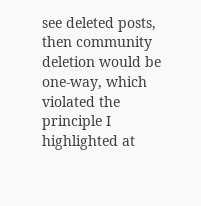see deleted posts, then community deletion would be one-way, which violated the principle I highlighted at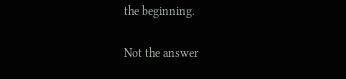the beginning.

Not the answer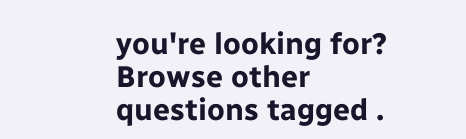you're looking for? Browse other questions tagged .